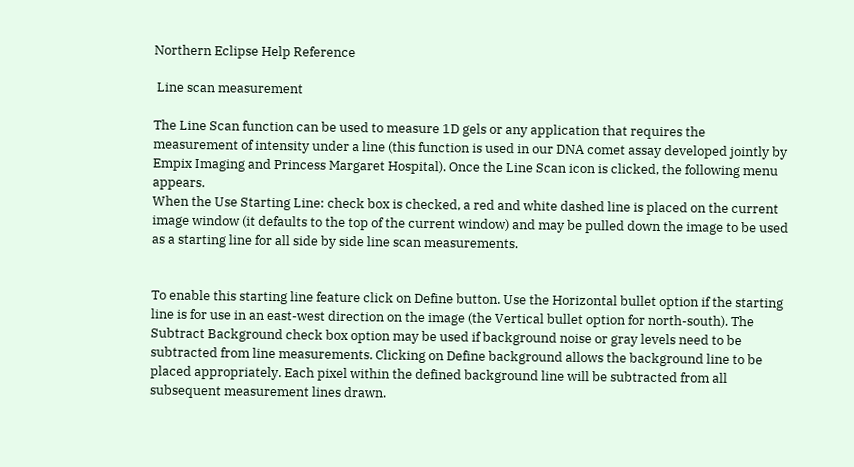Northern Eclipse Help Reference

 Line scan measurement

The Line Scan function can be used to measure 1D gels or any application that requires the measurement of intensity under a line (this function is used in our DNA comet assay developed jointly by Empix Imaging and Princess Margaret Hospital). Once the Line Scan icon is clicked, the following menu appears.
When the Use Starting Line: check box is checked, a red and white dashed line is placed on the current image window (it defaults to the top of the current window) and may be pulled down the image to be used as a starting line for all side by side line scan measurements.


To enable this starting line feature click on Define button. Use the Horizontal bullet option if the starting line is for use in an east-west direction on the image (the Vertical bullet option for north-south). The Subtract Background check box option may be used if background noise or gray levels need to be subtracted from line measurements. Clicking on Define background allows the background line to be placed appropriately. Each pixel within the defined background line will be subtracted from all subsequent measurement lines drawn.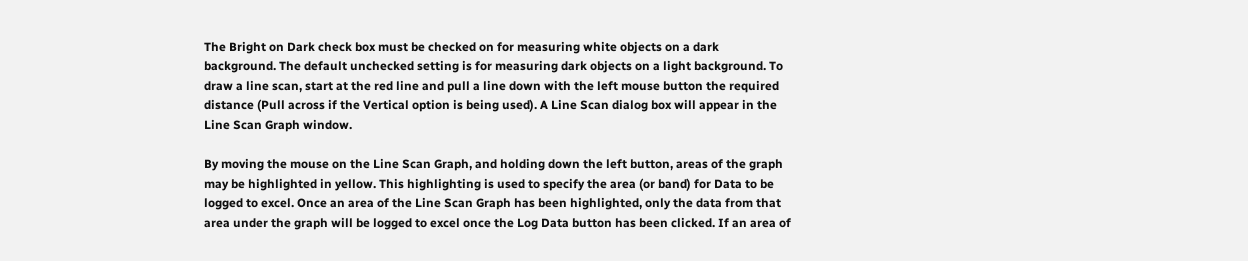The Bright on Dark check box must be checked on for measuring white objects on a dark background. The default unchecked setting is for measuring dark objects on a light background. To draw a line scan, start at the red line and pull a line down with the left mouse button the required distance (Pull across if the Vertical option is being used). A Line Scan dialog box will appear in the Line Scan Graph window.

By moving the mouse on the Line Scan Graph, and holding down the left button, areas of the graph may be highlighted in yellow. This highlighting is used to specify the area (or band) for Data to be logged to excel. Once an area of the Line Scan Graph has been highlighted, only the data from that area under the graph will be logged to excel once the Log Data button has been clicked. If an area of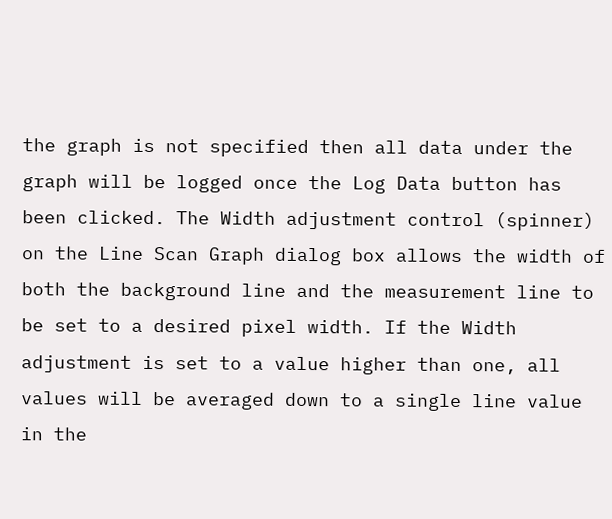the graph is not specified then all data under the graph will be logged once the Log Data button has been clicked. The Width adjustment control (spinner) on the Line Scan Graph dialog box allows the width of both the background line and the measurement line to be set to a desired pixel width. If the Width adjustment is set to a value higher than one, all values will be averaged down to a single line value in the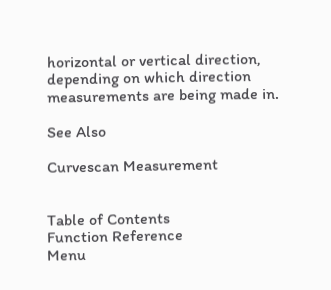horizontal or vertical direction, depending on which direction measurements are being made in.

See Also

Curvescan Measurement


Table of Contents
Function Reference
Menu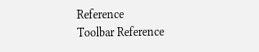Reference
Toolbar Reference